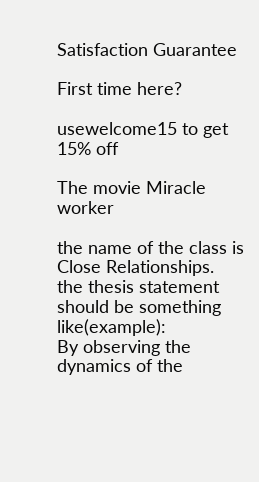Satisfaction Guarantee

First time here?

usewelcome15 to get 15% off

The movie Miracle worker

the name of the class is Close Relationships.
the thesis statement should be something like(example):
By observing the dynamics of the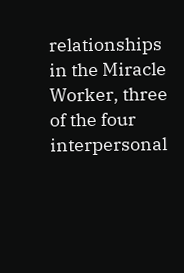relationships in the Miracle Worker, three of the four interpersonal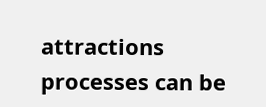attractions processes can be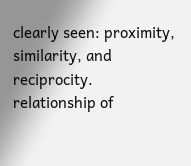clearly seen: proximity, similarity, and reciprocity.
relationship of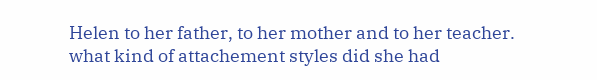Helen to her father, to her mother and to her teacher. what kind of attachement styles did she had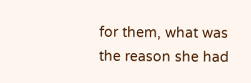for them, what was the reason she had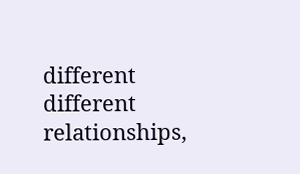different different relationships,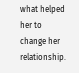what helped her to change her relationship.